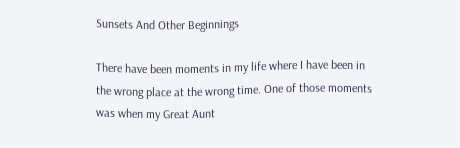Sunsets And Other Beginnings

There have been moments in my life where I have been in the wrong place at the wrong time. One of those moments was when my Great Aunt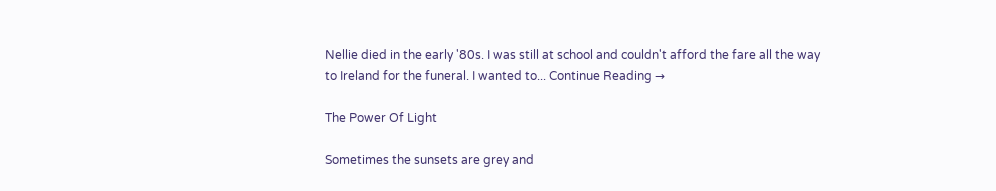Nellie died in the early '80s. I was still at school and couldn't afford the fare all the way to Ireland for the funeral. I wanted to... Continue Reading →

The Power Of Light

Sometimes the sunsets are grey and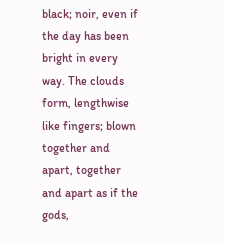black; noir, even if the day has been bright in every way. The clouds form, lengthwise like fingers; blown together and apart, together and apart as if the gods,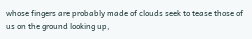whose fingers are probably made of clouds seek to tease those of us on the ground looking up,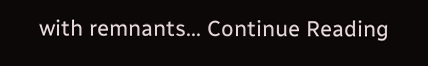with remnants... Continue Reading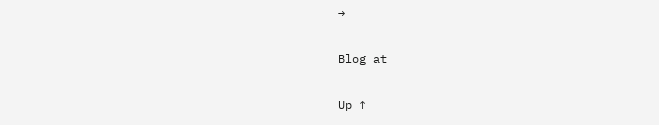→

Blog at

Up ↑